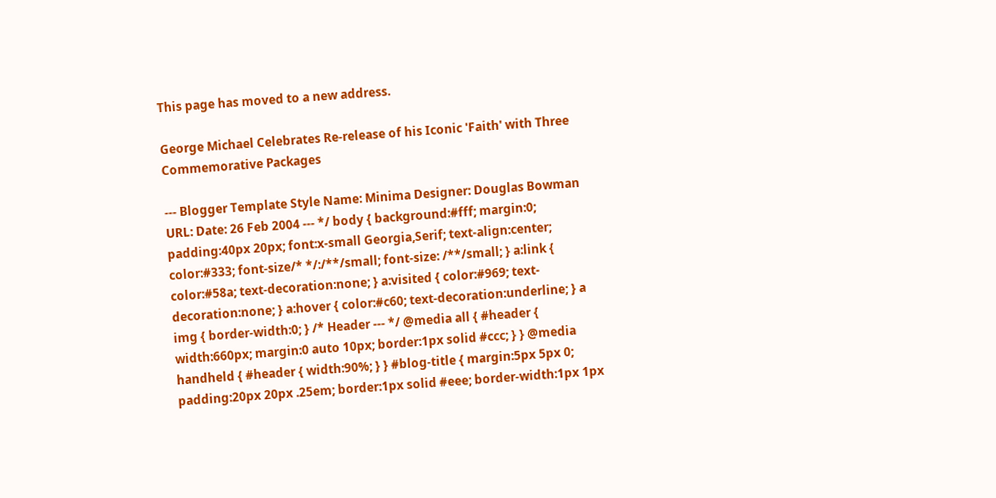This page has moved to a new address.

George Michael Celebrates Re-release of his Iconic 'Faith' with Three Commemorative Packages

--- Blogger Template Style Name: Minima Designer: Douglas Bowman URL: Date: 26 Feb 2004 --- */ body { background:#fff; margin:0; padding:40px 20px; font:x-small Georgia,Serif; text-align:center; color:#333; font-size/* */:/**/small; font-size: /**/small; } a:link { color:#58a; text-decoration:none; } a:visited { color:#969; text-decoration:none; } a:hover { color:#c60; text-decoration:underline; } a img { border-width:0; } /* Header --- */ @media all { #header { width:660px; margin:0 auto 10px; border:1px solid #ccc; } } @media handheld { #header { width:90%; } } #blog-title { margin:5px 5px 0; padding:20px 20px .25em; border:1px solid #eee; border-width:1px 1px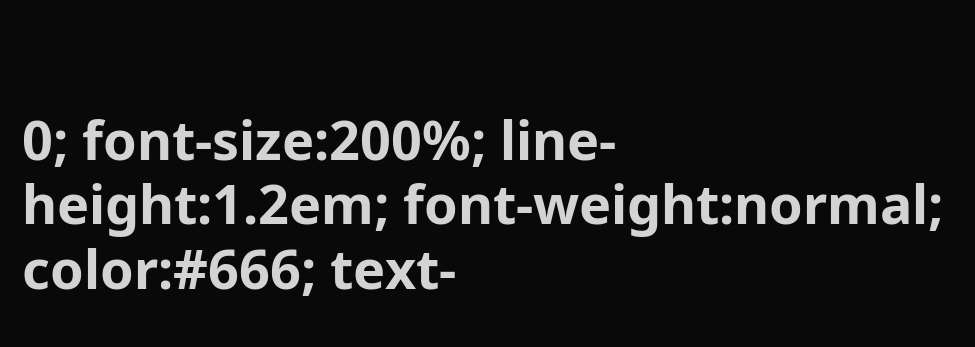0; font-size:200%; line-height:1.2em; font-weight:normal; color:#666; text-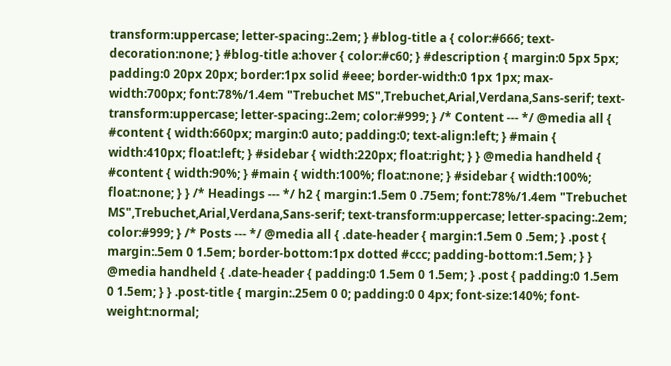transform:uppercase; letter-spacing:.2em; } #blog-title a { color:#666; text-decoration:none; } #blog-title a:hover { color:#c60; } #description { margin:0 5px 5px; padding:0 20px 20px; border:1px solid #eee; border-width:0 1px 1px; max-width:700px; font:78%/1.4em "Trebuchet MS",Trebuchet,Arial,Verdana,Sans-serif; text-transform:uppercase; letter-spacing:.2em; color:#999; } /* Content --- */ @media all { #content { width:660px; margin:0 auto; padding:0; text-align:left; } #main { width:410px; float:left; } #sidebar { width:220px; float:right; } } @media handheld { #content { width:90%; } #main { width:100%; float:none; } #sidebar { width:100%; float:none; } } /* Headings --- */ h2 { margin:1.5em 0 .75em; font:78%/1.4em "Trebuchet MS",Trebuchet,Arial,Verdana,Sans-serif; text-transform:uppercase; letter-spacing:.2em; color:#999; } /* Posts --- */ @media all { .date-header { margin:1.5em 0 .5em; } .post { margin:.5em 0 1.5em; border-bottom:1px dotted #ccc; padding-bottom:1.5em; } } @media handheld { .date-header { padding:0 1.5em 0 1.5em; } .post { padding:0 1.5em 0 1.5em; } } .post-title { margin:.25em 0 0; padding:0 0 4px; font-size:140%; font-weight:normal;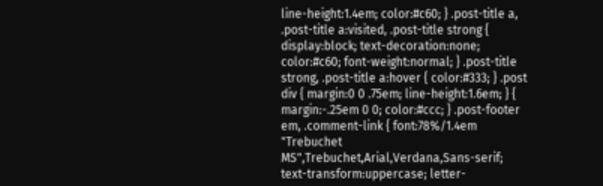line-height:1.4em; color:#c60; } .post-title a, .post-title a:visited, .post-title strong { display:block; text-decoration:none; color:#c60; font-weight:normal; } .post-title strong, .post-title a:hover { color:#333; } .post div { margin:0 0 .75em; line-height:1.6em; } { margin:-.25em 0 0; color:#ccc; } .post-footer em, .comment-link { font:78%/1.4em "Trebuchet MS",Trebuchet,Arial,Verdana,Sans-serif; text-transform:uppercase; letter-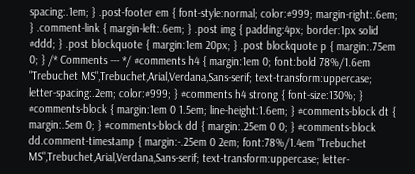spacing:.1em; } .post-footer em { font-style:normal; color:#999; margin-right:.6em; } .comment-link { margin-left:.6em; } .post img { padding:4px; border:1px solid #ddd; } .post blockquote { margin:1em 20px; } .post blockquote p { margin:.75em 0; } /* Comments --- */ #comments h4 { margin:1em 0; font:bold 78%/1.6em "Trebuchet MS",Trebuchet,Arial,Verdana,Sans-serif; text-transform:uppercase; letter-spacing:.2em; color:#999; } #comments h4 strong { font-size:130%; } #comments-block { margin:1em 0 1.5em; line-height:1.6em; } #comments-block dt { margin:.5em 0; } #comments-block dd { margin:.25em 0 0; } #comments-block dd.comment-timestamp { margin:-.25em 0 2em; font:78%/1.4em "Trebuchet MS",Trebuchet,Arial,Verdana,Sans-serif; text-transform:uppercase; letter-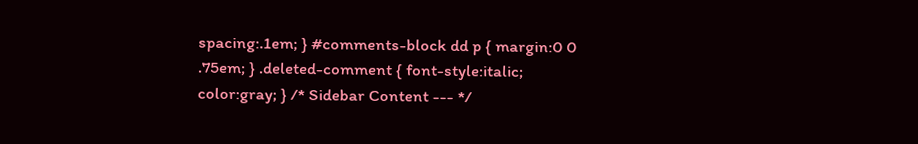spacing:.1em; } #comments-block dd p { margin:0 0 .75em; } .deleted-comment { font-style:italic; color:gray; } /* Sidebar Content --- */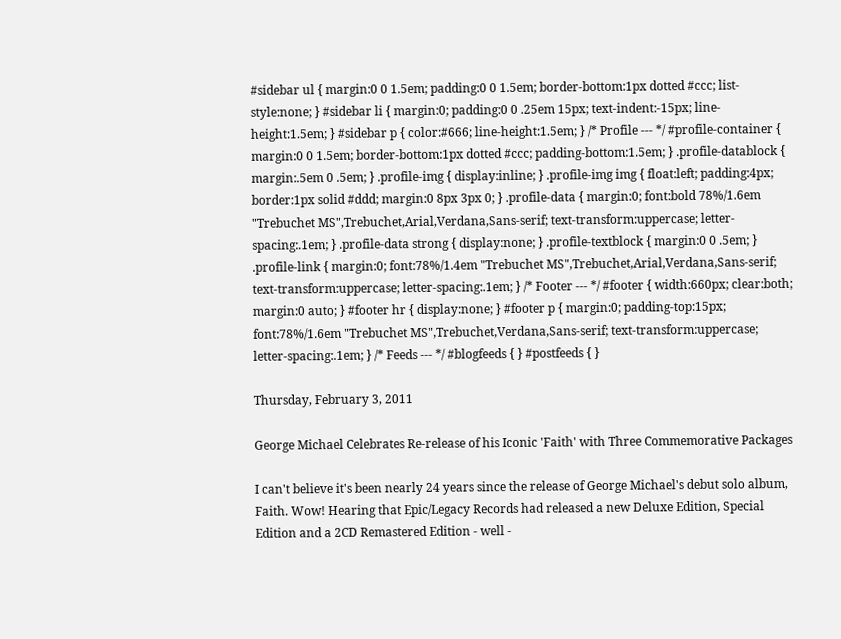#sidebar ul { margin:0 0 1.5em; padding:0 0 1.5em; border-bottom:1px dotted #ccc; list-style:none; } #sidebar li { margin:0; padding:0 0 .25em 15px; text-indent:-15px; line-height:1.5em; } #sidebar p { color:#666; line-height:1.5em; } /* Profile --- */ #profile-container { margin:0 0 1.5em; border-bottom:1px dotted #ccc; padding-bottom:1.5em; } .profile-datablock { margin:.5em 0 .5em; } .profile-img { display:inline; } .profile-img img { float:left; padding:4px; border:1px solid #ddd; margin:0 8px 3px 0; } .profile-data { margin:0; font:bold 78%/1.6em "Trebuchet MS",Trebuchet,Arial,Verdana,Sans-serif; text-transform:uppercase; letter-spacing:.1em; } .profile-data strong { display:none; } .profile-textblock { margin:0 0 .5em; } .profile-link { margin:0; font:78%/1.4em "Trebuchet MS",Trebuchet,Arial,Verdana,Sans-serif; text-transform:uppercase; letter-spacing:.1em; } /* Footer --- */ #footer { width:660px; clear:both; margin:0 auto; } #footer hr { display:none; } #footer p { margin:0; padding-top:15px; font:78%/1.6em "Trebuchet MS",Trebuchet,Verdana,Sans-serif; text-transform:uppercase; letter-spacing:.1em; } /* Feeds --- */ #blogfeeds { } #postfeeds { }

Thursday, February 3, 2011

George Michael Celebrates Re-release of his Iconic 'Faith' with Three Commemorative Packages

I can't believe it's been nearly 24 years since the release of George Michael's debut solo album, Faith. Wow! Hearing that Epic/Legacy Records had released a new Deluxe Edition, Special Edition and a 2CD Remastered Edition - well -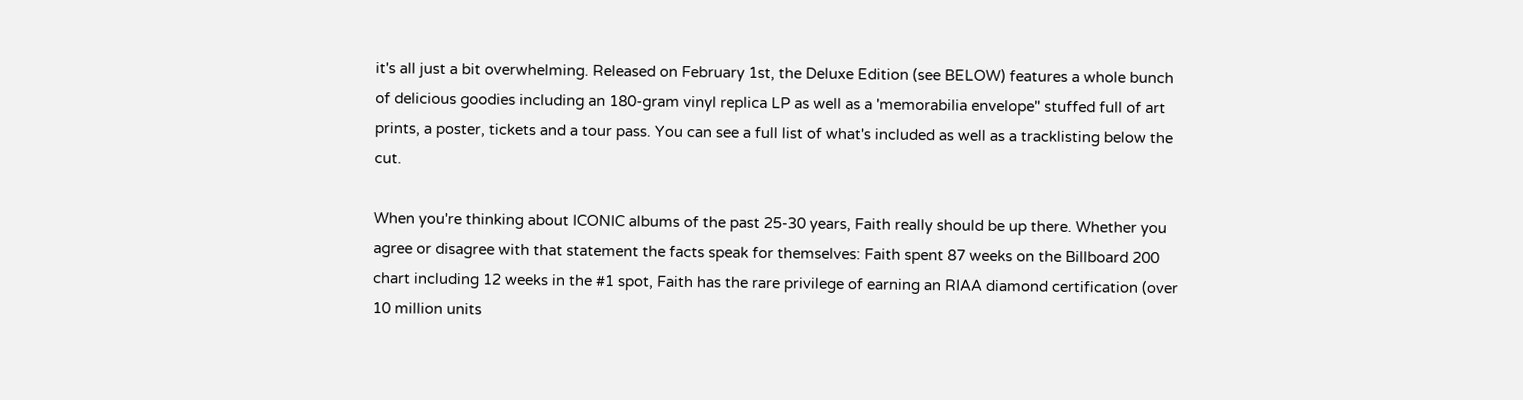it's all just a bit overwhelming. Released on February 1st, the Deluxe Edition (see BELOW) features a whole bunch of delicious goodies including an 180-gram vinyl replica LP as well as a 'memorabilia envelope" stuffed full of art prints, a poster, tickets and a tour pass. You can see a full list of what's included as well as a tracklisting below the cut.

When you're thinking about ICONIC albums of the past 25-30 years, Faith really should be up there. Whether you agree or disagree with that statement the facts speak for themselves: Faith spent 87 weeks on the Billboard 200 chart including 12 weeks in the #1 spot, Faith has the rare privilege of earning an RIAA diamond certification (over 10 million units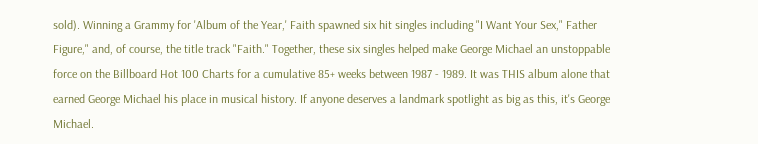sold). Winning a Grammy for 'Album of the Year,' Faith spawned six hit singles including "I Want Your Sex," Father Figure," and, of course, the title track "Faith." Together, these six singles helped make George Michael an unstoppable force on the Billboard Hot 100 Charts for a cumulative 85+ weeks between 1987 - 1989. It was THIS album alone that earned George Michael his place in musical history. If anyone deserves a landmark spotlight as big as this, it's George Michael.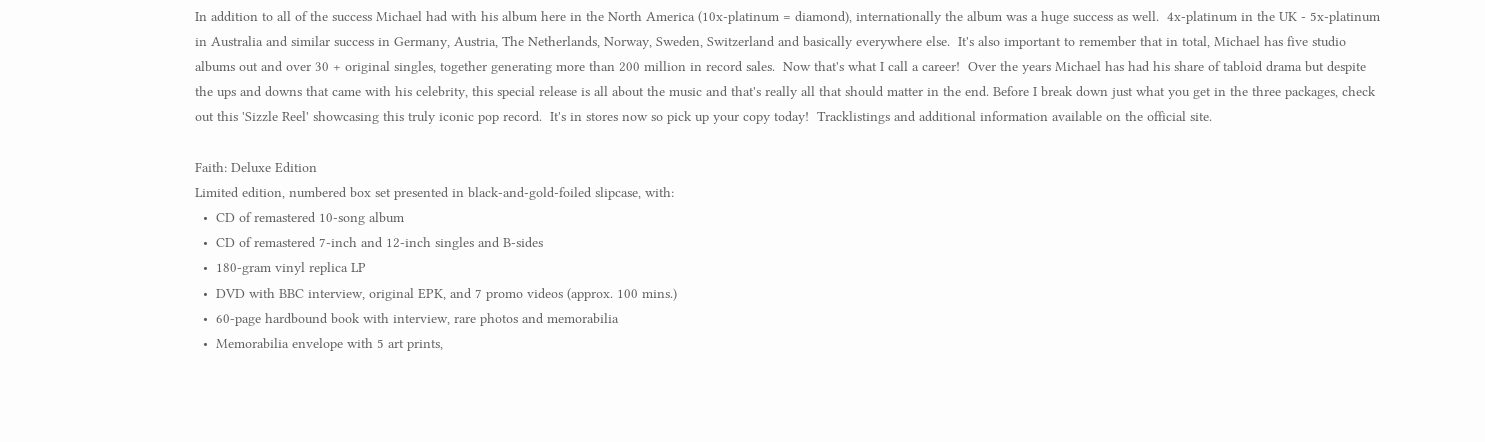In addition to all of the success Michael had with his album here in the North America (10x-platinum = diamond), internationally the album was a huge success as well.  4x-platinum in the UK - 5x-platinum in Australia and similar success in Germany, Austria, The Netherlands, Norway, Sweden, Switzerland and basically everywhere else.  It's also important to remember that in total, Michael has five studio albums out and over 30 + original singles, together generating more than 200 million in record sales.  Now that's what I call a career!  Over the years Michael has had his share of tabloid drama but despite the ups and downs that came with his celebrity, this special release is all about the music and that's really all that should matter in the end. Before I break down just what you get in the three packages, check out this 'Sizzle Reel' showcasing this truly iconic pop record.  It's in stores now so pick up your copy today!  Tracklistings and additional information available on the official site.

Faith: Deluxe Edition
Limited edition, numbered box set presented in black-and-gold-foiled slipcase, with:
  •  CD of remastered 10-song album
  •  CD of remastered 7-inch and 12-inch singles and B-sides
  •  180-gram vinyl replica LP
  •  DVD with BBC interview, original EPK, and 7 promo videos (approx. 100 mins.)
  •  60-page hardbound book with interview, rare photos and memorabilia
  •  Memorabilia envelope with 5 art prints,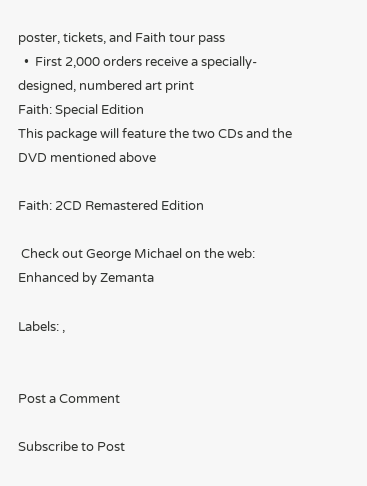poster, tickets, and Faith tour pass
  •  First 2,000 orders receive a specially-designed, numbered art print
Faith: Special Edition
This package will feature the two CDs and the DVD mentioned above

Faith: 2CD Remastered Edition

 Check out George Michael on the web:
Enhanced by Zemanta

Labels: ,


Post a Comment

Subscribe to Post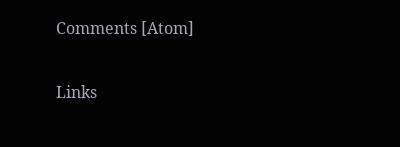Comments [Atom]

Links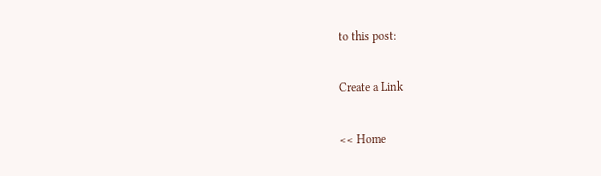to this post:

Create a Link

<< Home